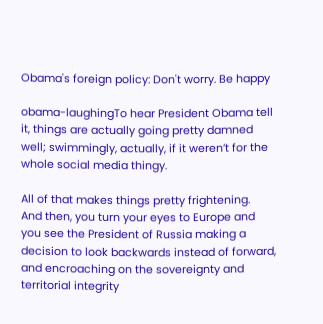Obama's foreign policy: Don't worry. Be happy

obama-laughingTo hear President Obama tell it, things are actually going pretty damned well; swimmingly, actually, if it weren’t for the whole social media thingy.

All of that makes things pretty frightening.  And then, you turn your eyes to Europe and you see the President of Russia making a decision to look backwards instead of forward, and encroaching on the sovereignty and territorial integrity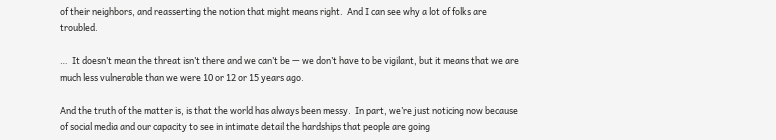of their neighbors, and reasserting the notion that might means right.  And I can see why a lot of folks are troubled.

…  It doesn’t mean the threat isn’t there and we can’t be — we don’t have to be vigilant, but it means that we are much less vulnerable than we were 10 or 12 or 15 years ago.

And the truth of the matter is, is that the world has always been messy.  In part, we’re just noticing now because of social media and our capacity to see in intimate detail the hardships that people are going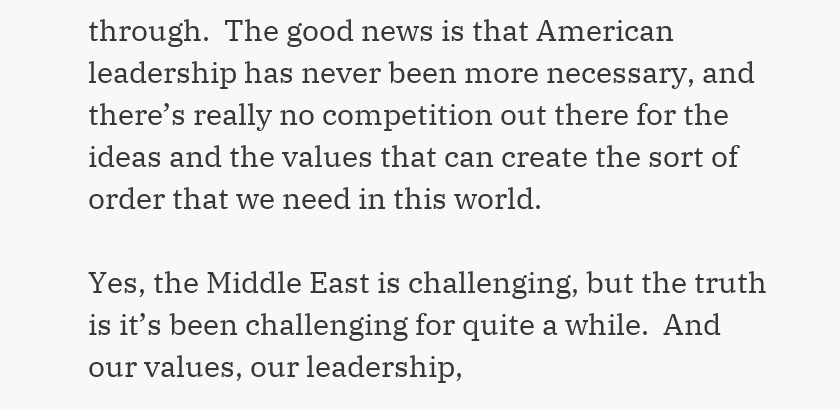through.  The good news is that American leadership has never been more necessary, and there’s really no competition out there for the ideas and the values that can create the sort of order that we need in this world.

Yes, the Middle East is challenging, but the truth is it’s been challenging for quite a while.  And our values, our leadership,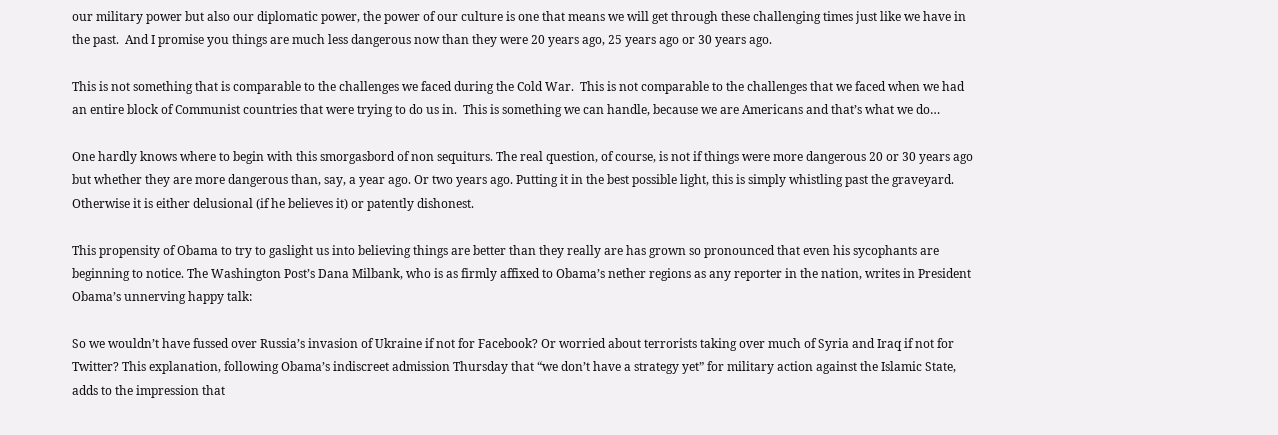our military power but also our diplomatic power, the power of our culture is one that means we will get through these challenging times just like we have in the past.  And I promise you things are much less dangerous now than they were 20 years ago, 25 years ago or 30 years ago.

This is not something that is comparable to the challenges we faced during the Cold War.  This is not comparable to the challenges that we faced when we had an entire block of Communist countries that were trying to do us in.  This is something we can handle, because we are Americans and that’s what we do…

One hardly knows where to begin with this smorgasbord of non sequiturs. The real question, of course, is not if things were more dangerous 20 or 30 years ago but whether they are more dangerous than, say, a year ago. Or two years ago. Putting it in the best possible light, this is simply whistling past the graveyard. Otherwise it is either delusional (if he believes it) or patently dishonest.

This propensity of Obama to try to gaslight us into believing things are better than they really are has grown so pronounced that even his sycophants are beginning to notice. The Washington Post’s Dana Milbank, who is as firmly affixed to Obama’s nether regions as any reporter in the nation, writes in President Obama’s unnerving happy talk:

So we wouldn’t have fussed over Russia’s invasion of Ukraine if not for Facebook? Or worried about terrorists taking over much of Syria and Iraq if not for Twitter? This explanation, following Obama’s indiscreet admission Thursday that “we don’t have a strategy yet” for military action against the Islamic State, adds to the impression that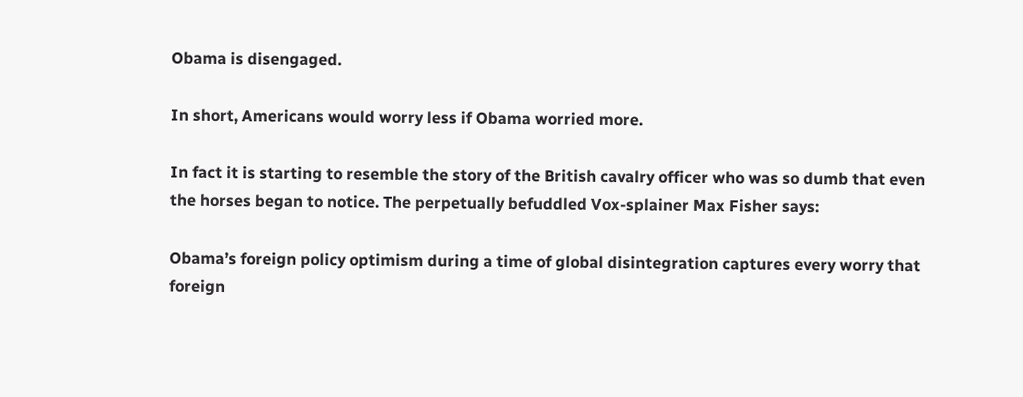Obama is disengaged.

In short, Americans would worry less if Obama worried more.

In fact it is starting to resemble the story of the British cavalry officer who was so dumb that even the horses began to notice. The perpetually befuddled Vox-splainer Max Fisher says:

Obama’s foreign policy optimism during a time of global disintegration captures every worry that foreign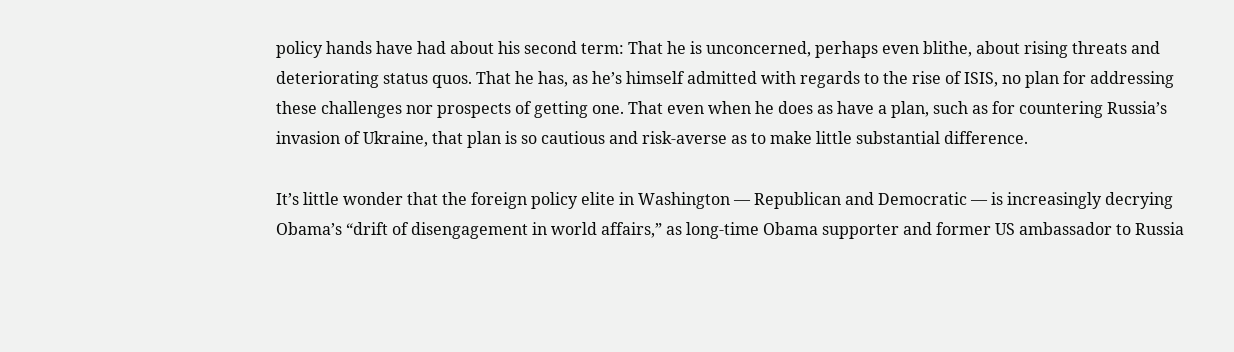policy hands have had about his second term: That he is unconcerned, perhaps even blithe, about rising threats and deteriorating status quos. That he has, as he’s himself admitted with regards to the rise of ISIS, no plan for addressing these challenges nor prospects of getting one. That even when he does as have a plan, such as for countering Russia’s invasion of Ukraine, that plan is so cautious and risk-averse as to make little substantial difference.

It’s little wonder that the foreign policy elite in Washington — Republican and Democratic — is increasingly decrying Obama’s “drift of disengagement in world affairs,” as long-time Obama supporter and former US ambassador to Russia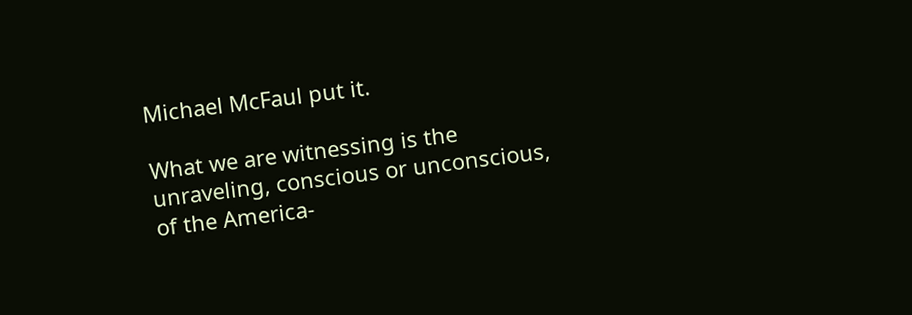Michael McFaul put it.

What we are witnessing is the unraveling, conscious or unconscious, of the America-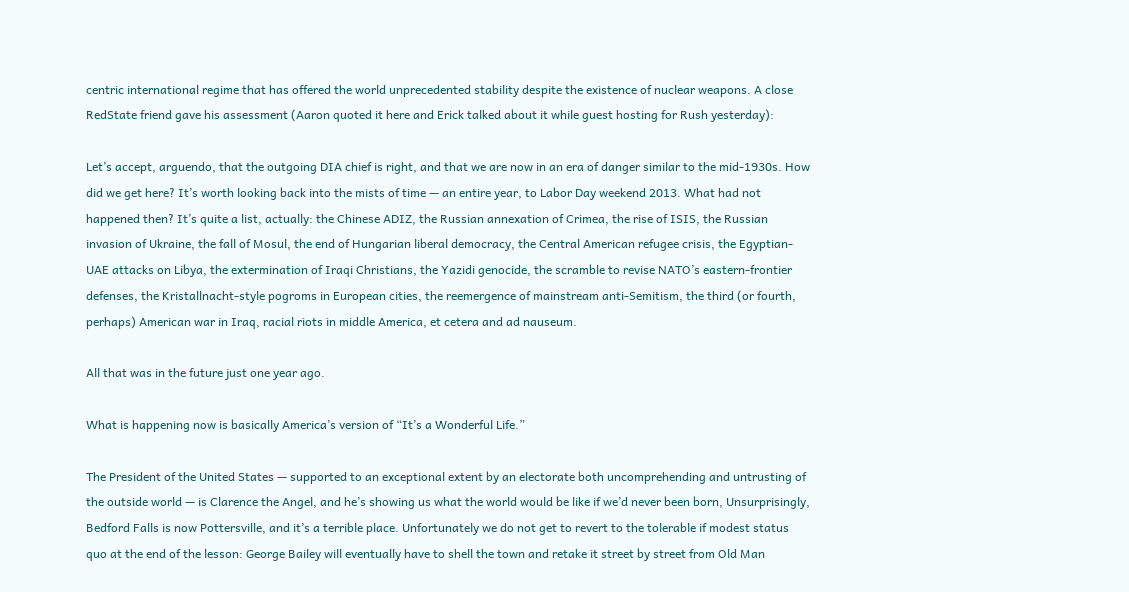centric international regime that has offered the world unprecedented stability despite the existence of nuclear weapons. A close RedState friend gave his assessment (Aaron quoted it here and Erick talked about it while guest hosting for Rush yesterday):

Let’s accept, arguendo, that the outgoing DIA chief is right, and that we are now in an era of danger similar to the mid-1930s. How did we get here? It’s worth looking back into the mists of time — an entire year, to Labor Day weekend 2013. What had not happened then? It’s quite a list, actually: the Chinese ADIZ, the Russian annexation of Crimea, the rise of ISIS, the Russian invasion of Ukraine, the fall of Mosul, the end of Hungarian liberal democracy, the Central American refugee crisis, the Egyptian-UAE attacks on Libya, the extermination of Iraqi Christians, the Yazidi genocide, the scramble to revise NATO’s eastern-frontier defenses, the Kristallnacht-style pogroms in European cities, the reemergence of mainstream anti-Semitism, the third (or fourth, perhaps) American war in Iraq, racial riots in middle America, et cetera and ad nauseum.

All that was in the future just one year ago.

What is happening now is basically America’s version of “It’s a Wonderful Life.”

The President of the United States — supported to an exceptional extent by an electorate both uncomprehending and untrusting of the outside world — is Clarence the Angel, and he’s showing us what the world would be like if we’d never been born, Unsurprisingly, Bedford Falls is now Pottersville, and it’s a terrible place. Unfortunately we do not get to revert to the tolerable if modest status quo at the end of the lesson: George Bailey will eventually have to shell the town and retake it street by street from Old Man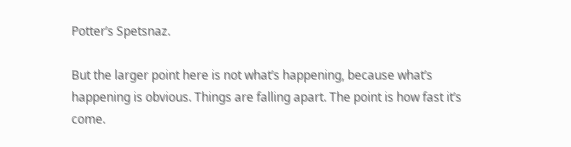Potter’s Spetsnaz.

But the larger point here is not what’s happening, because what’s happening is obvious. Things are falling apart. The point is how fast it’s come.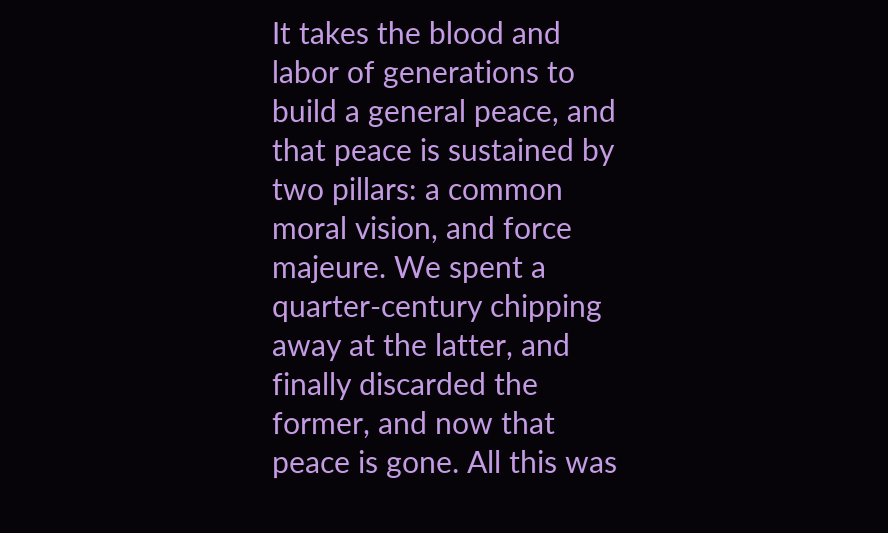It takes the blood and labor of generations to build a general peace, and that peace is sustained by two pillars: a common moral vision, and force majeure. We spent a quarter-century chipping away at the latter, and finally discarded the former, and now that peace is gone. All this was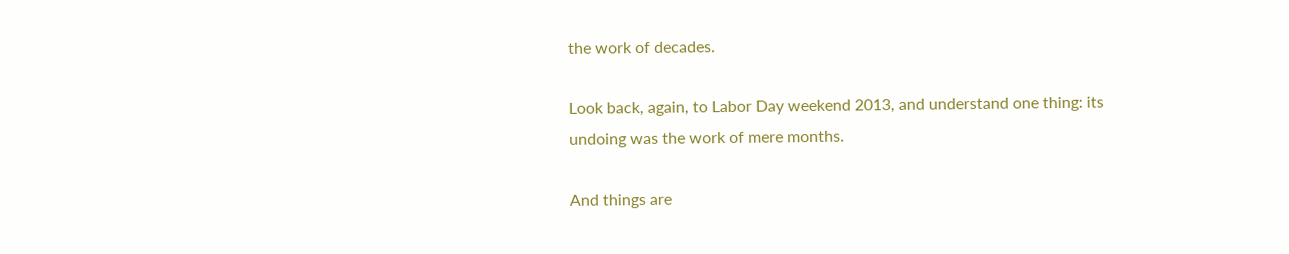the work of decades.

Look back, again, to Labor Day weekend 2013, and understand one thing: its undoing was the work of mere months.

And things are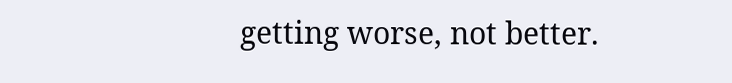getting worse, not better.